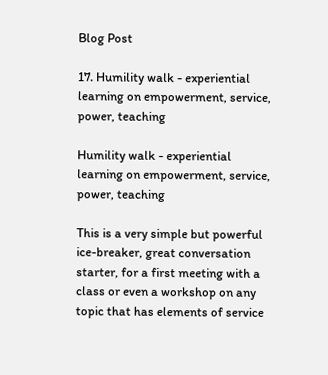Blog Post

17. Humility walk - experiential learning on empowerment, service, power, teaching

Humility walk - experiential learning on empowerment, service, power, teaching

This is a very simple but powerful ice-breaker, great conversation starter, for a first meeting with a class or even a workshop on any topic that has elements of service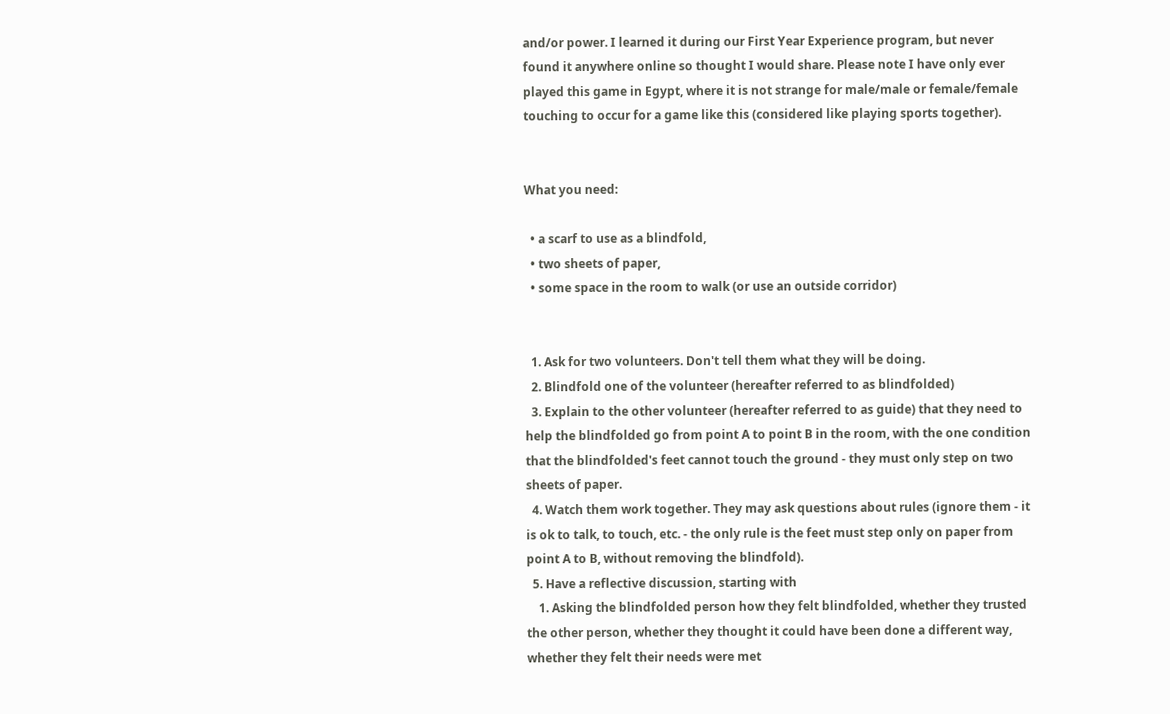and/or power. I learned it during our First Year Experience program, but never found it anywhere online so thought I would share. Please note I have only ever played this game in Egypt, where it is not strange for male/male or female/female touching to occur for a game like this (considered like playing sports together).


What you need:

  • a scarf to use as a blindfold,
  • two sheets of paper,
  • some space in the room to walk (or use an outside corridor)


  1. Ask for two volunteers. Don't tell them what they will be doing.
  2. Blindfold one of the volunteer (hereafter referred to as blindfolded)
  3. Explain to the other volunteer (hereafter referred to as guide) that they need to help the blindfolded go from point A to point B in the room, with the one condition that the blindfolded's feet cannot touch the ground - they must only step on two sheets of paper.
  4. Watch them work together. They may ask questions about rules (ignore them - it is ok to talk, to touch, etc. - the only rule is the feet must step only on paper from point A to B, without removing the blindfold).
  5. Have a reflective discussion, starting with
    1. Asking the blindfolded person how they felt blindfolded, whether they trusted the other person, whether they thought it could have been done a different way, whether they felt their needs were met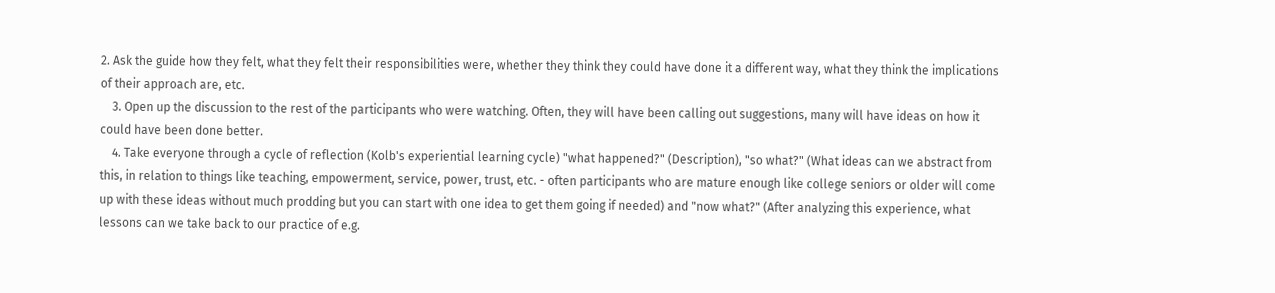2. Ask the guide how they felt, what they felt their responsibilities were, whether they think they could have done it a different way, what they think the implications of their approach are, etc.
    3. Open up the discussion to the rest of the participants who were watching. Often, they will have been calling out suggestions, many will have ideas on how it could have been done better.
    4. Take everyone through a cycle of reflection (Kolb's experiential learning cycle) "what happened?" (Description), "so what?" (What ideas can we abstract from this, in relation to things like teaching, empowerment, service, power, trust, etc. - often participants who are mature enough like college seniors or older will come up with these ideas without much prodding but you can start with one idea to get them going if needed) and "now what?" (After analyzing this experience, what lessons can we take back to our practice of e.g.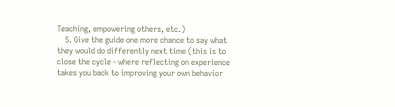Teaching, empowering others, etc.)
    5. Give the guide one more chance to say what they would do differently next time (this is to close the cycle - where reflecting on experience takes you back to improving your own behavior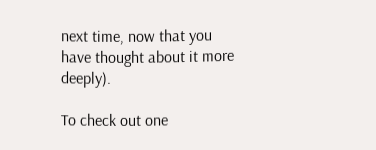next time, now that you have thought about it more deeply).

To check out one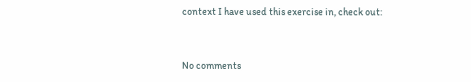context I have used this exercise in, check out:


No comments